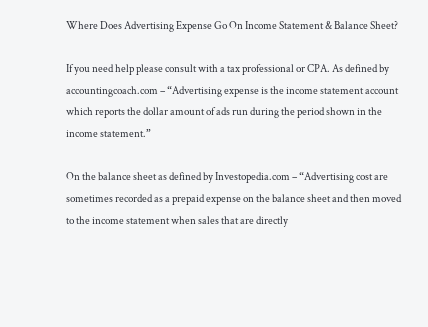Where Does Advertising Expense Go On Income Statement & Balance Sheet?

If you need help please consult with a tax professional or CPA. As defined by accountingcoach.com – “Advertising expense is the income statement account which reports the dollar amount of ads run during the period shown in the income statement.”

On the balance sheet as defined by Investopedia.com – “Advertising cost are sometimes recorded as a prepaid expense on the balance sheet and then moved to the income statement when sales that are directly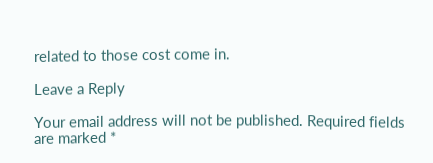related to those cost come in.

Leave a Reply

Your email address will not be published. Required fields are marked *